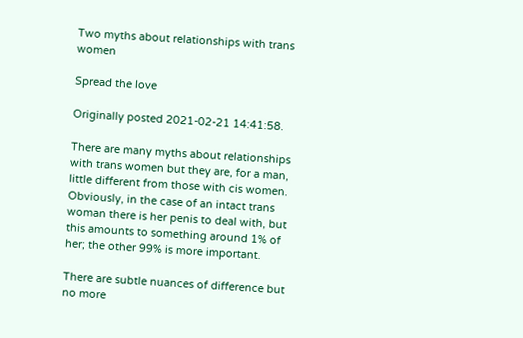Two myths about relationships with trans women

Spread the love

Originally posted 2021-02-21 14:41:58.

There are many myths about relationships with trans women but they are, for a man, little different from those with cis women. Obviously, in the case of an intact trans woman there is her penis to deal with, but this amounts to something around 1% of her; the other 99% is more important.

There are subtle nuances of difference but no more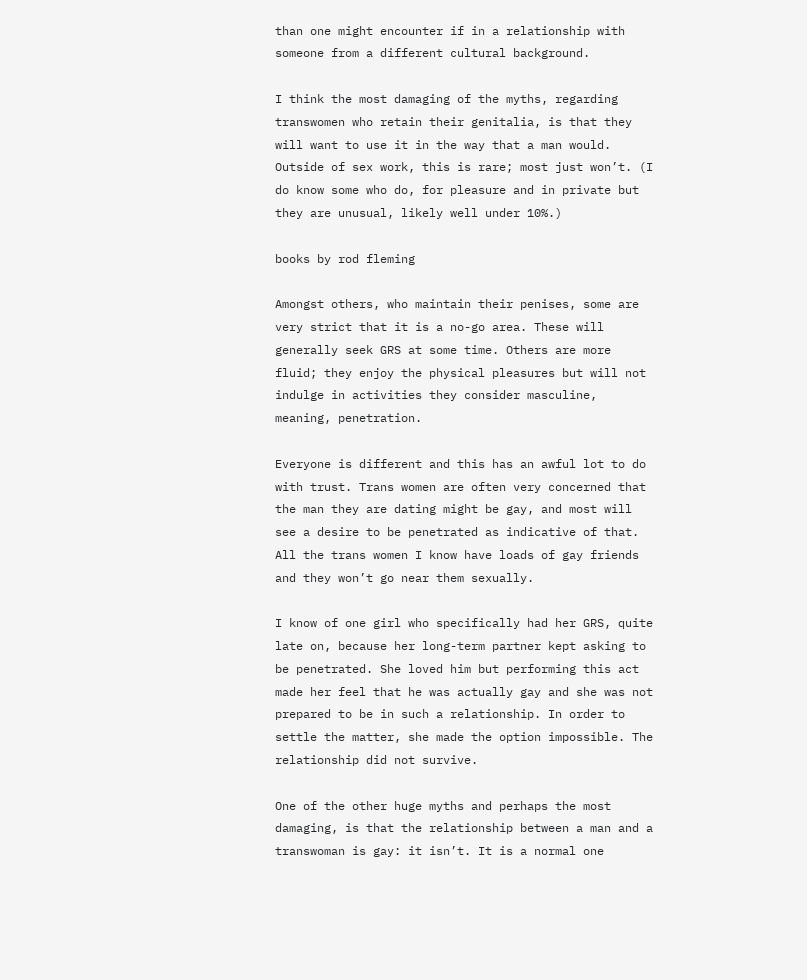than one might encounter if in a relationship with someone from a different cultural background.

I think the most damaging of the myths, regarding transwomen who retain their genitalia, is that they will want to use it in the way that a man would. Outside of sex work, this is rare; most just won’t. (I do know some who do, for pleasure and in private but they are unusual, likely well under 10%.)

books by rod fleming

Amongst others, who maintain their penises, some are very strict that it is a no-go area. These will generally seek GRS at some time. Others are more fluid; they enjoy the physical pleasures but will not indulge in activities they consider masculine, meaning, penetration.

Everyone is different and this has an awful lot to do with trust. Trans women are often very concerned that the man they are dating might be gay, and most will see a desire to be penetrated as indicative of that. All the trans women I know have loads of gay friends and they won’t go near them sexually.

I know of one girl who specifically had her GRS, quite late on, because her long-term partner kept asking to be penetrated. She loved him but performing this act made her feel that he was actually gay and she was not prepared to be in such a relationship. In order to settle the matter, she made the option impossible. The relationship did not survive.

One of the other huge myths and perhaps the most damaging, is that the relationship between a man and a transwoman is gay: it isn’t. It is a normal one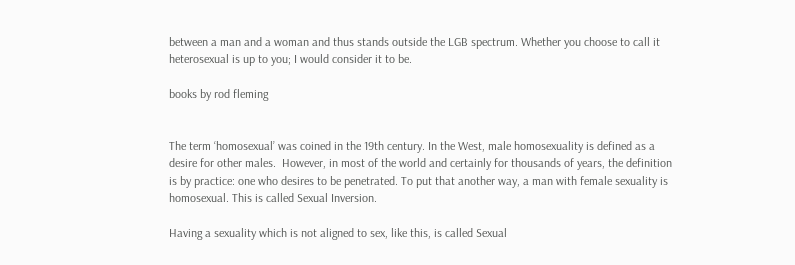between a man and a woman and thus stands outside the LGB spectrum. Whether you choose to call it heterosexual is up to you; I would consider it to be.

books by rod fleming


The term ‘homosexual’ was coined in the 19th century. In the West, male homosexuality is defined as a desire for other males.  However, in most of the world and certainly for thousands of years, the definition is by practice: one who desires to be penetrated. To put that another way, a man with female sexuality is homosexual. This is called Sexual Inversion.

Having a sexuality which is not aligned to sex, like this, is called Sexual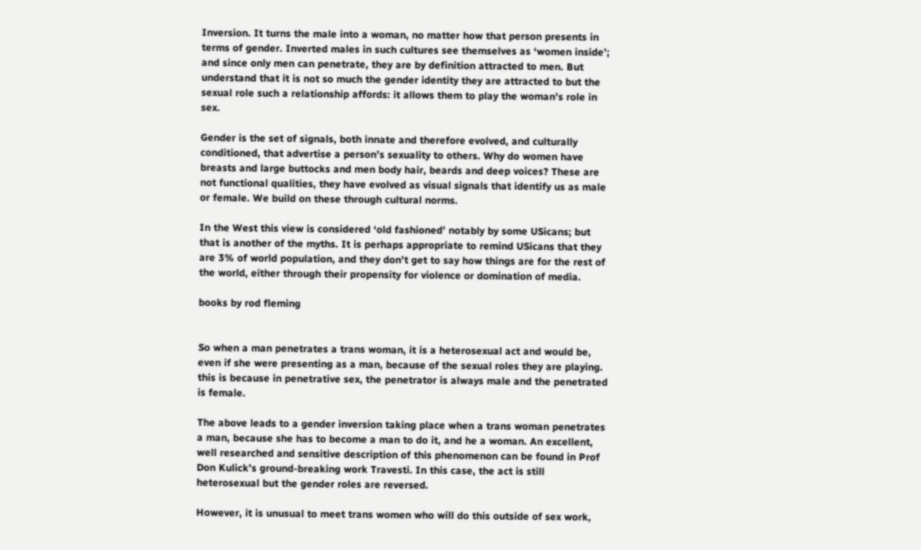Inversion. It turns the male into a woman, no matter how that person presents in terms of gender. Inverted males in such cultures see themselves as ‘women inside’; and since only men can penetrate, they are by definition attracted to men. But understand that it is not so much the gender identity they are attracted to but the sexual role such a relationship affords: it allows them to play the woman’s role in sex.

Gender is the set of signals, both innate and therefore evolved, and culturally conditioned, that advertise a person’s sexuality to others. Why do women have breasts and large buttocks and men body hair, beards and deep voices? These are not functional qualities, they have evolved as visual signals that identify us as male or female. We build on these through cultural norms.

In the West this view is considered ‘old fashioned’ notably by some USicans; but that is another of the myths. It is perhaps appropriate to remind USicans that they are 3% of world population, and they don’t get to say how things are for the rest of the world, either through their propensity for violence or domination of media.

books by rod fleming


So when a man penetrates a trans woman, it is a heterosexual act and would be, even if she were presenting as a man, because of the sexual roles they are playing. this is because in penetrative sex, the penetrator is always male and the penetrated is female.

The above leads to a gender inversion taking place when a trans woman penetrates a man, because she has to become a man to do it, and he a woman. An excellent, well researched and sensitive description of this phenomenon can be found in Prof Don Kulick’s ground-breaking work Travesti. In this case, the act is still heterosexual but the gender roles are reversed.

However, it is unusual to meet trans women who will do this outside of sex work,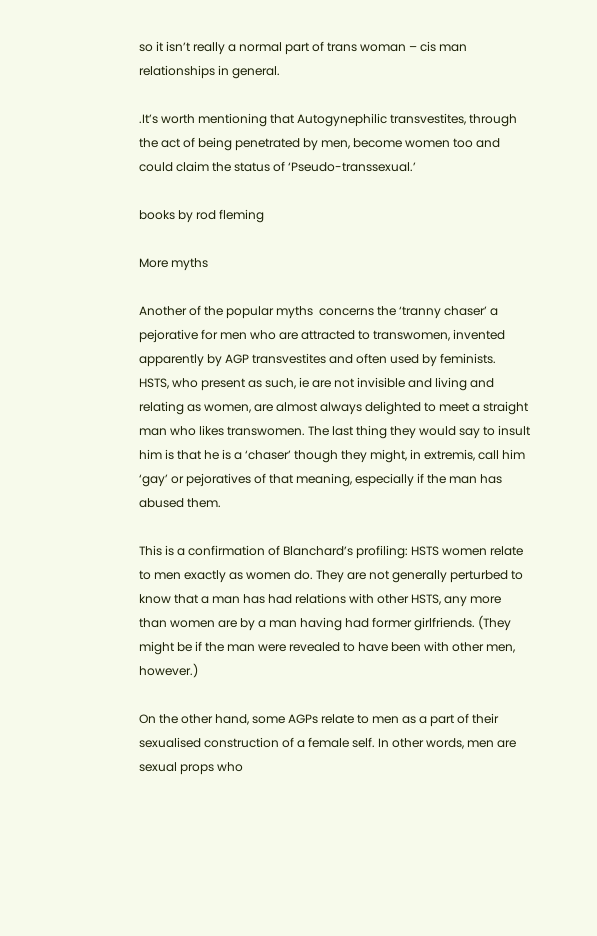so it isn’t really a normal part of trans woman – cis man relationships in general.

.It’s worth mentioning that Autogynephilic transvestites, through the act of being penetrated by men, become women too and could claim the status of ‘Pseudo-transsexual.’

books by rod fleming

More myths

Another of the popular myths  concerns the ‘tranny chaser’ a pejorative for men who are attracted to transwomen, invented apparently by AGP transvestites and often used by feminists.  HSTS, who present as such, ie are not invisible and living and relating as women, are almost always delighted to meet a straight man who likes transwomen. The last thing they would say to insult him is that he is a ‘chaser’ though they might, in extremis, call him ‘gay’ or pejoratives of that meaning, especially if the man has abused them.

This is a confirmation of Blanchard’s profiling: HSTS women relate to men exactly as women do. They are not generally perturbed to know that a man has had relations with other HSTS, any more than women are by a man having had former girlfriends. (They might be if the man were revealed to have been with other men, however.)

On the other hand, some AGPs relate to men as a part of their sexualised construction of a female self. In other words, men are sexual props who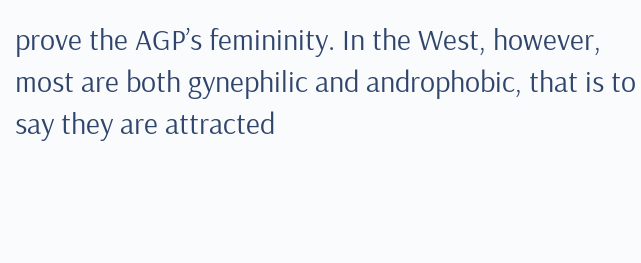prove the AGP’s femininity. In the West, however, most are both gynephilic and androphobic, that is to say they are attracted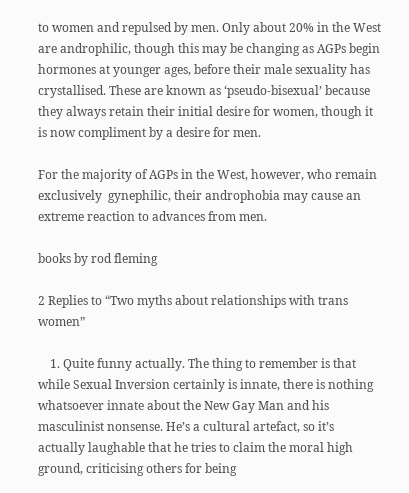to women and repulsed by men. Only about 20% in the West are androphilic, though this may be changing as AGPs begin hormones at younger ages, before their male sexuality has crystallised. These are known as ‘pseudo-bisexual’ because they always retain their initial desire for women, though it is now compliment by a desire for men.

For the majority of AGPs in the West, however, who remain exclusively  gynephilic, their androphobia may cause an extreme reaction to advances from men.

books by rod fleming

2 Replies to “Two myths about relationships with trans women”

    1. Quite funny actually. The thing to remember is that while Sexual Inversion certainly is innate, there is nothing whatsoever innate about the New Gay Man and his masculinist nonsense. He’s a cultural artefact, so it’s actually laughable that he tries to claim the moral high ground, criticising others for being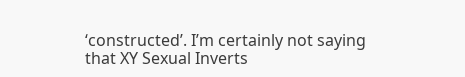‘constructed’. I’m certainly not saying that XY Sexual Inverts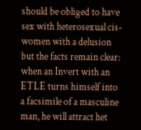should be obliged to have sex with heterosexual cis-women with a delusion but the facts remain clear: when an Invert with an ETLE turns himself into a facsimile of a masculine man, he will attract het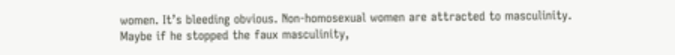women. It’s bleeding obvious. Non-homosexual women are attracted to masculinity. Maybe if he stopped the faux masculinity,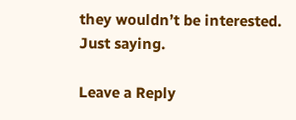they wouldn’t be interested. Just saying.

Leave a Reply